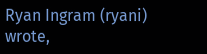Ryan Ingram (ryani) wrote,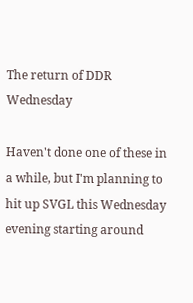The return of DDR Wednesday

Haven't done one of these in a while, but I'm planning to hit up SVGL this Wednesday evening starting around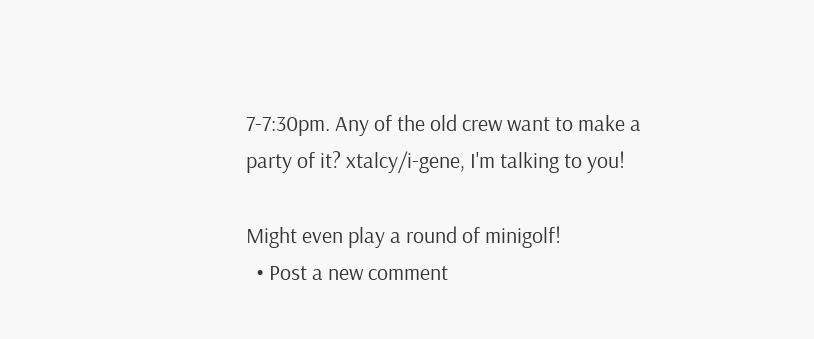7-7:30pm. Any of the old crew want to make a party of it? xtalcy/i-gene, I'm talking to you!

Might even play a round of minigolf!
  • Post a new comment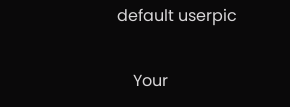default userpic

    Your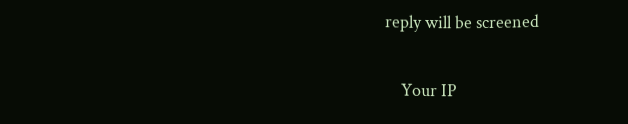reply will be screened

    Your IP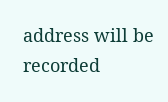address will be recorded